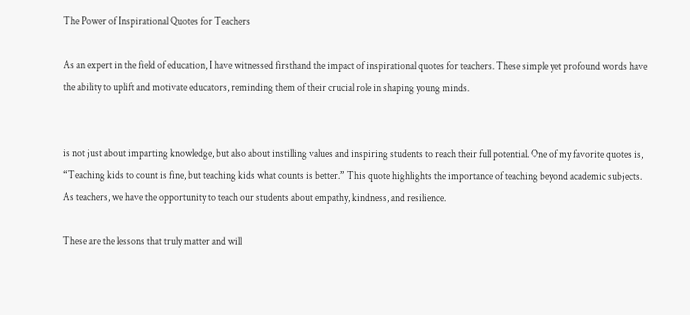The Power of Inspirational Quotes for Teachers

As an expert in the field of education, I have witnessed firsthand the impact of inspirational quotes for teachers. These simple yet profound words have the ability to uplift and motivate educators, reminding them of their crucial role in shaping young minds.


is not just about imparting knowledge, but also about instilling values and inspiring students to reach their full potential. One of my favorite quotes is, “Teaching kids to count is fine, but teaching kids what counts is better.” This quote highlights the importance of teaching beyond academic subjects. As teachers, we have the opportunity to teach our students about empathy, kindness, and resilience.

These are the lessons that truly matter and will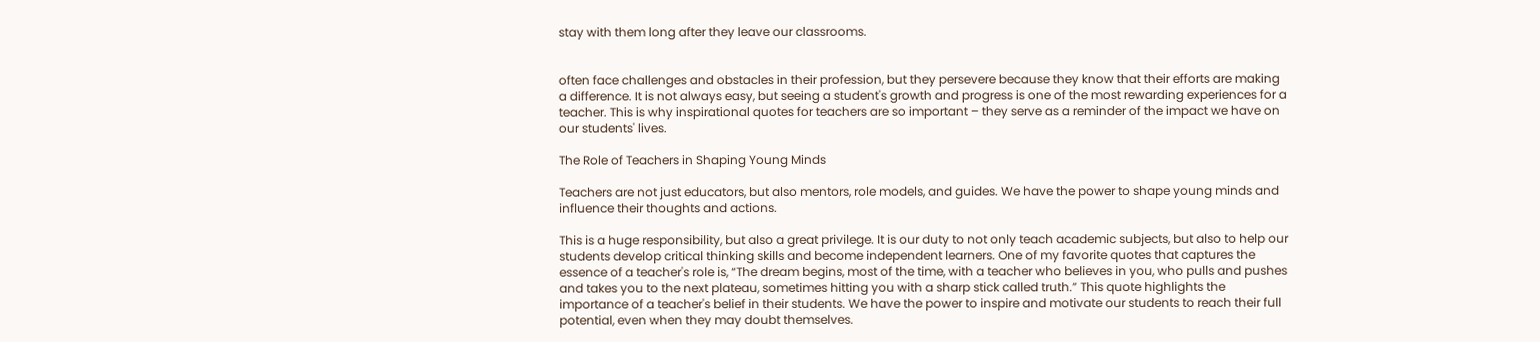stay with them long after they leave our classrooms.


often face challenges and obstacles in their profession, but they persevere because they know that their efforts are making a difference. It is not always easy, but seeing a student's growth and progress is one of the most rewarding experiences for a teacher. This is why inspirational quotes for teachers are so important – they serve as a reminder of the impact we have on our students' lives.

The Role of Teachers in Shaping Young Minds

Teachers are not just educators, but also mentors, role models, and guides. We have the power to shape young minds and influence their thoughts and actions.

This is a huge responsibility, but also a great privilege. It is our duty to not only teach academic subjects, but also to help our students develop critical thinking skills and become independent learners. One of my favorite quotes that captures the essence of a teacher's role is, “The dream begins, most of the time, with a teacher who believes in you, who pulls and pushes and takes you to the next plateau, sometimes hitting you with a sharp stick called truth.” This quote highlights the importance of a teacher's belief in their students. We have the power to inspire and motivate our students to reach their full potential, even when they may doubt themselves.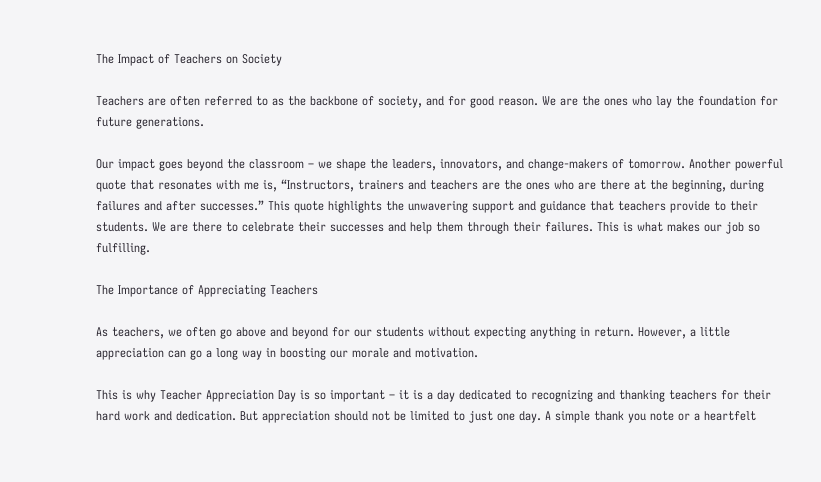The Impact of Teachers on Society

Teachers are often referred to as the backbone of society, and for good reason. We are the ones who lay the foundation for future generations.

Our impact goes beyond the classroom – we shape the leaders, innovators, and change-makers of tomorrow. Another powerful quote that resonates with me is, “Instructors, trainers and teachers are the ones who are there at the beginning, during failures and after successes.” This quote highlights the unwavering support and guidance that teachers provide to their students. We are there to celebrate their successes and help them through their failures. This is what makes our job so fulfilling.

The Importance of Appreciating Teachers

As teachers, we often go above and beyond for our students without expecting anything in return. However, a little appreciation can go a long way in boosting our morale and motivation.

This is why Teacher Appreciation Day is so important – it is a day dedicated to recognizing and thanking teachers for their hard work and dedication. But appreciation should not be limited to just one day. A simple thank you note or a heartfelt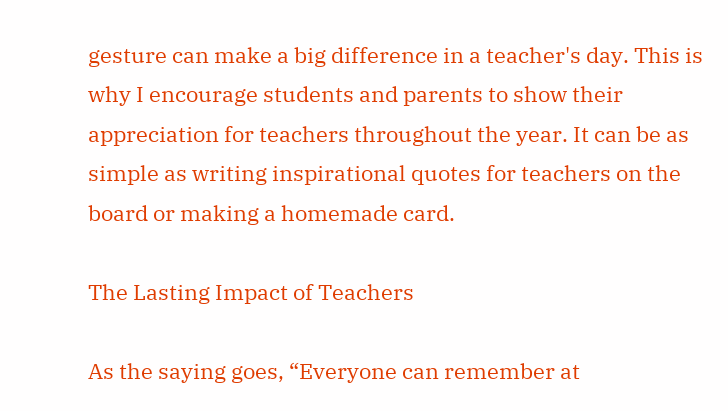gesture can make a big difference in a teacher's day. This is why I encourage students and parents to show their appreciation for teachers throughout the year. It can be as simple as writing inspirational quotes for teachers on the board or making a homemade card.

The Lasting Impact of Teachers

As the saying goes, “Everyone can remember at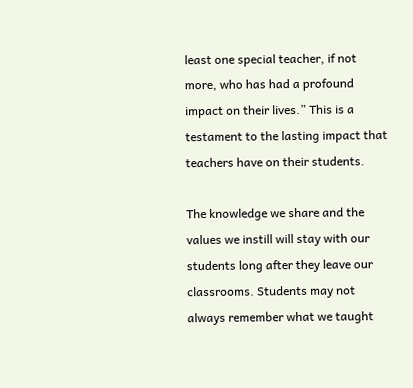least one special teacher, if not more, who has had a profound impact on their lives.” This is a testament to the lasting impact that teachers have on their students.

The knowledge we share and the values we instill will stay with our students long after they leave our classrooms. Students may not always remember what we taught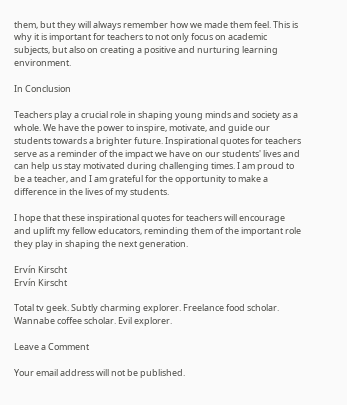them, but they will always remember how we made them feel. This is why it is important for teachers to not only focus on academic subjects, but also on creating a positive and nurturing learning environment.

In Conclusion

Teachers play a crucial role in shaping young minds and society as a whole. We have the power to inspire, motivate, and guide our students towards a brighter future. Inspirational quotes for teachers serve as a reminder of the impact we have on our students' lives and can help us stay motivated during challenging times. I am proud to be a teacher, and I am grateful for the opportunity to make a difference in the lives of my students.

I hope that these inspirational quotes for teachers will encourage and uplift my fellow educators, reminding them of the important role they play in shaping the next generation.

Ervín Kirscht
Ervín Kirscht

Total tv geek. Subtly charming explorer. Freelance food scholar. Wannabe coffee scholar. Evil explorer.

Leave a Comment

Your email address will not be published.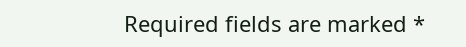Required fields are marked *